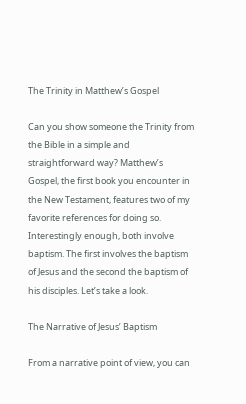The Trinity in Matthew’s Gospel

Can you show someone the Trinity from the Bible in a simple and straightforward way? Matthew’s Gospel, the first book you encounter in the New Testament, features two of my favorite references for doing so. Interestingly enough, both involve baptism. The first involves the baptism of Jesus and the second the baptism of his disciples. Let’s take a look.

The Narrative of Jesus’ Baptism

From a narrative point of view, you can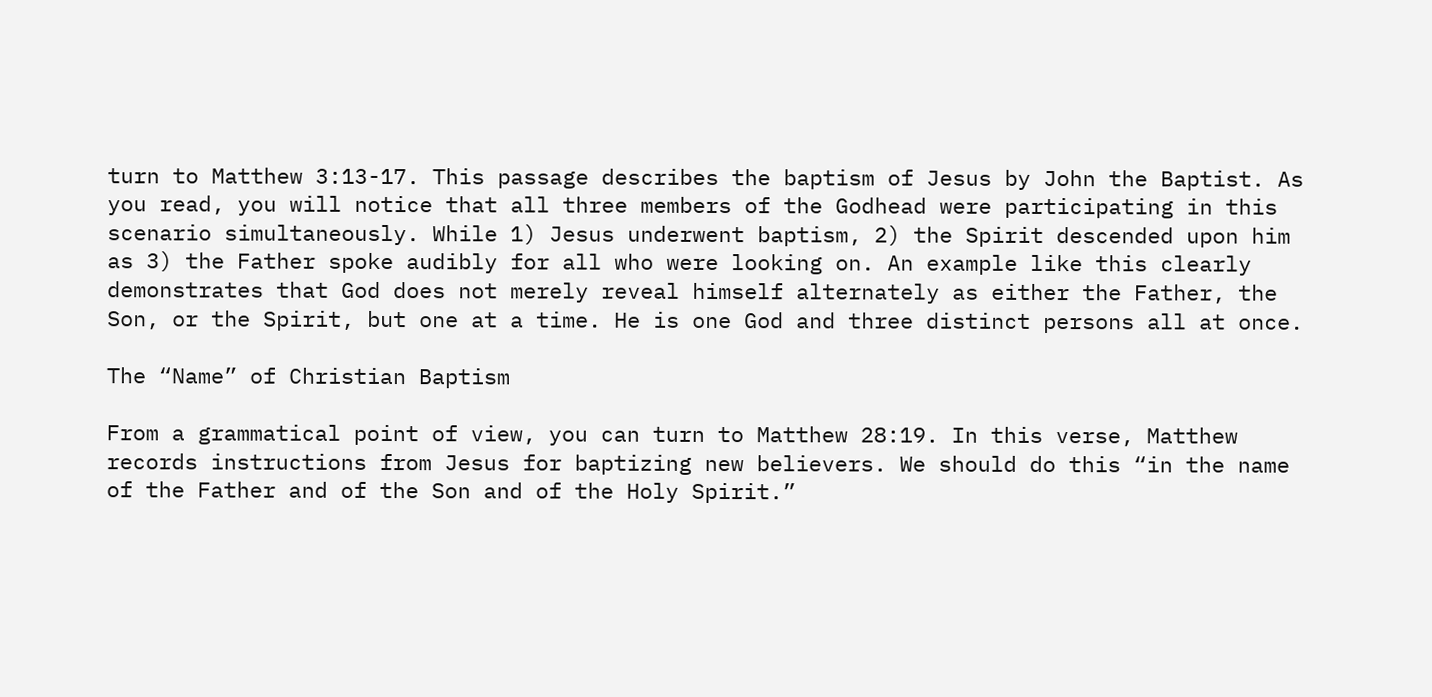turn to Matthew 3:13-17. This passage describes the baptism of Jesus by John the Baptist. As you read, you will notice that all three members of the Godhead were participating in this scenario simultaneously. While 1) Jesus underwent baptism, 2) the Spirit descended upon him as 3) the Father spoke audibly for all who were looking on. An example like this clearly demonstrates that God does not merely reveal himself alternately as either the Father, the Son, or the Spirit, but one at a time. He is one God and three distinct persons all at once.

The “Name” of Christian Baptism

From a grammatical point of view, you can turn to Matthew 28:19. In this verse, Matthew records instructions from Jesus for baptizing new believers. We should do this “in the name of the Father and of the Son and of the Holy Spirit.”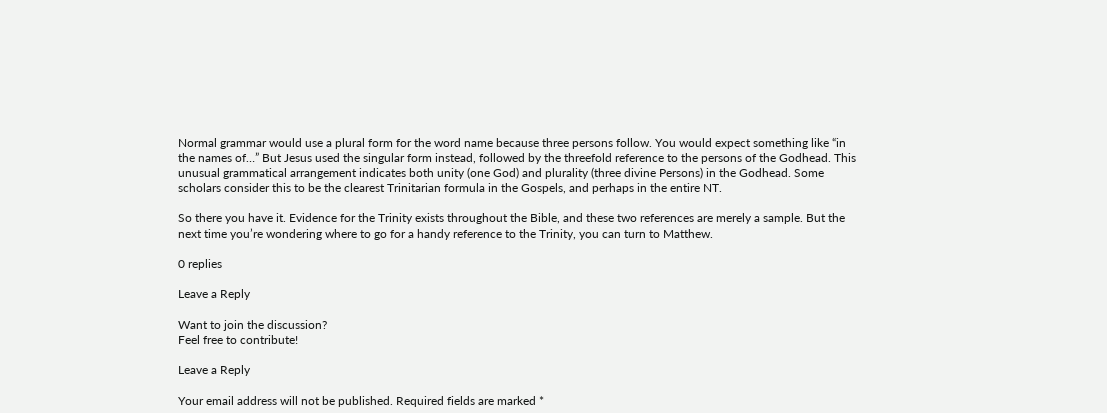Normal grammar would use a plural form for the word name because three persons follow. You would expect something like “in the names of…” But Jesus used the singular form instead, followed by the threefold reference to the persons of the Godhead. This unusual grammatical arrangement indicates both unity (one God) and plurality (three divine Persons) in the Godhead. Some scholars consider this to be the clearest Trinitarian formula in the Gospels, and perhaps in the entire NT.

So there you have it. Evidence for the Trinity exists throughout the Bible, and these two references are merely a sample. But the next time you’re wondering where to go for a handy reference to the Trinity, you can turn to Matthew.

0 replies

Leave a Reply

Want to join the discussion?
Feel free to contribute!

Leave a Reply

Your email address will not be published. Required fields are marked *